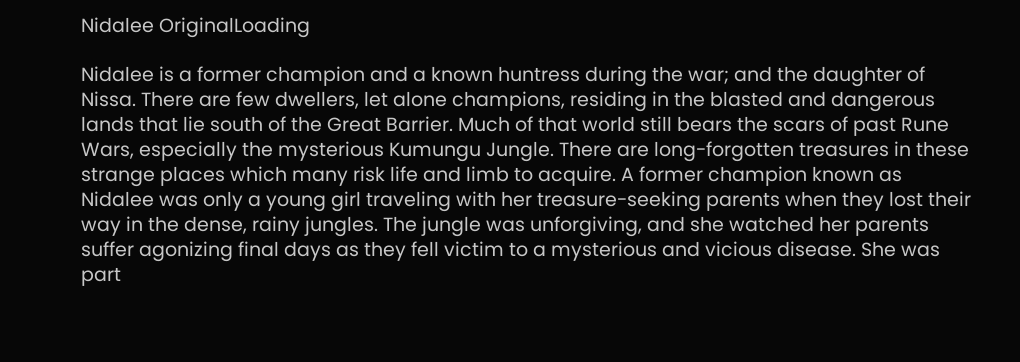Nidalee OriginalLoading

Nidalee is a former champion and a known huntress during the war; and the daughter of Nissa. There are few dwellers, let alone champions, residing in the blasted and dangerous lands that lie south of the Great Barrier. Much of that world still bears the scars of past Rune Wars, especially the mysterious Kumungu Jungle. There are long-forgotten treasures in these strange places which many risk life and limb to acquire. A former champion known as Nidalee was only a young girl traveling with her treasure-seeking parents when they lost their way in the dense, rainy jungles. The jungle was unforgiving, and she watched her parents suffer agonizing final days as they fell victim to a mysterious and vicious disease. She was part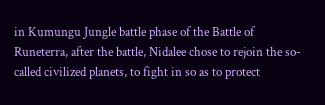in Kumungu Jungle battle phase of the Battle of Runeterra, after the battle, Nidalee chose to rejoin the so-called civilized planets, to fight in so as to protect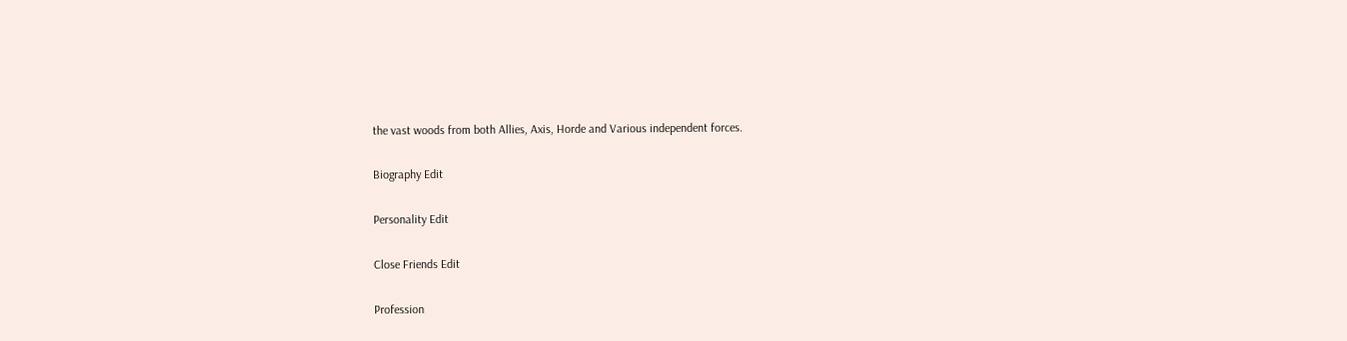the vast woods from both Allies, Axis, Horde and Various independent forces.

Biography Edit

Personality Edit

Close Friends Edit

Profession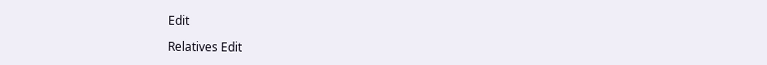Edit

Relatives Edit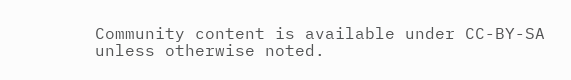Community content is available under CC-BY-SA unless otherwise noted.